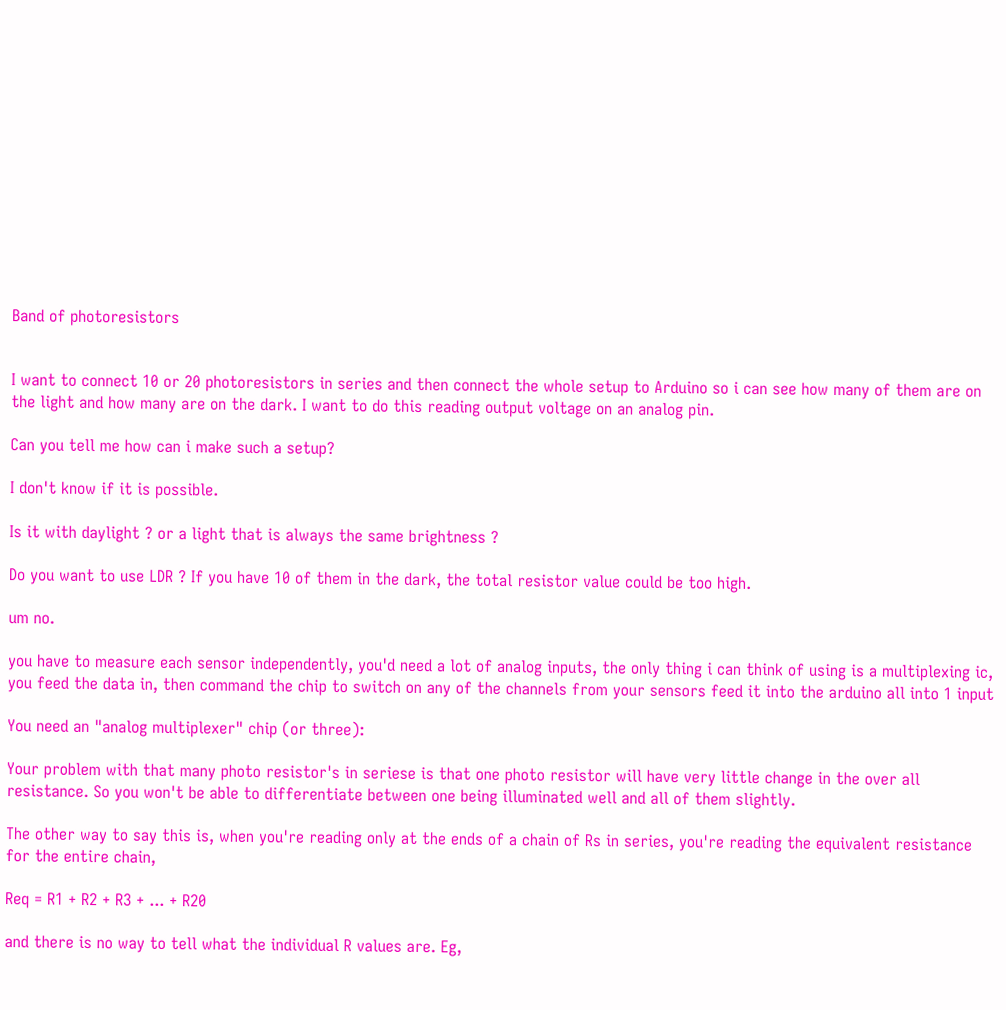Band of photoresistors


I want to connect 10 or 20 photoresistors in series and then connect the whole setup to Arduino so i can see how many of them are on the light and how many are on the dark. I want to do this reading output voltage on an analog pin.

Can you tell me how can i make such a setup?

I don't know if it is possible.

Is it with daylight ? or a light that is always the same brightness ?

Do you want to use LDR ? If you have 10 of them in the dark, the total resistor value could be too high.

um no.

you have to measure each sensor independently, you'd need a lot of analog inputs, the only thing i can think of using is a multiplexing ic, you feed the data in, then command the chip to switch on any of the channels from your sensors feed it into the arduino all into 1 input

You need an "analog multiplexer" chip (or three):

Your problem with that many photo resistor's in seriese is that one photo resistor will have very little change in the over all resistance. So you won't be able to differentiate between one being illuminated well and all of them slightly.

The other way to say this is, when you're reading only at the ends of a chain of Rs in series, you're reading the equivalent resistance for the entire chain,

Req = R1 + R2 + R3 + ... + R20

and there is no way to tell what the individual R values are. Eg,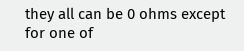they all can be 0 ohms except for one of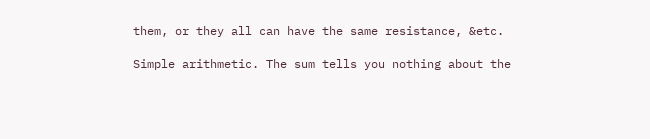them, or they all can have the same resistance, &etc.

Simple arithmetic. The sum tells you nothing about the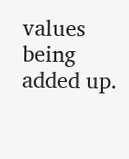values being added up.